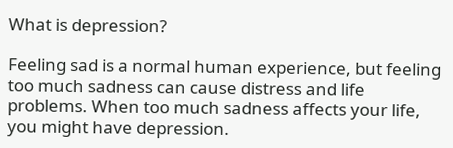What is depression?

Feeling sad is a normal human experience, but feeling too much sadness can cause distress and life problems. When too much sadness affects your life, you might have depression.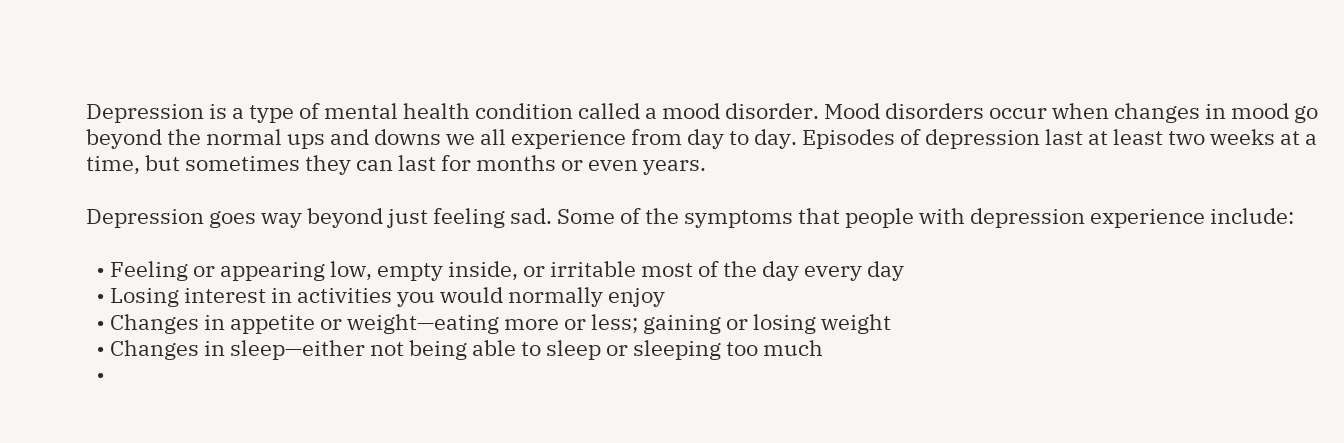Depression is a type of mental health condition called a mood disorder. Mood disorders occur when changes in mood go beyond the normal ups and downs we all experience from day to day. Episodes of depression last at least two weeks at a time, but sometimes they can last for months or even years.

Depression goes way beyond just feeling sad. Some of the symptoms that people with depression experience include:

  • Feeling or appearing low, empty inside, or irritable most of the day every day
  • Losing interest in activities you would normally enjoy
  • Changes in appetite or weight—eating more or less; gaining or losing weight
  • Changes in sleep—either not being able to sleep or sleeping too much
  •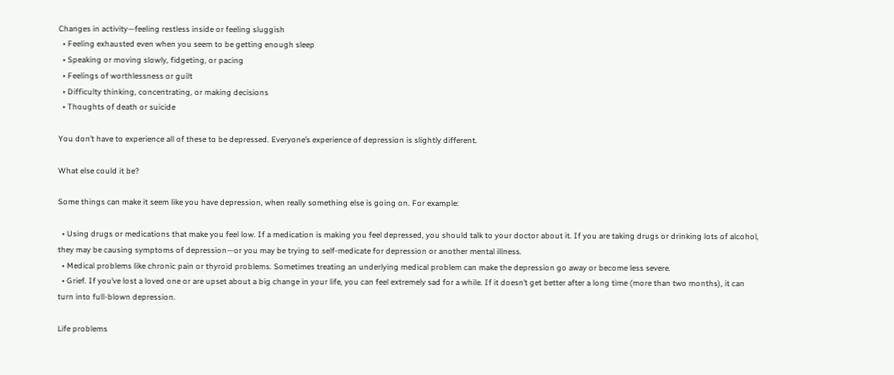Changes in activity—feeling restless inside or feeling sluggish
  • Feeling exhausted even when you seem to be getting enough sleep
  • Speaking or moving slowly, fidgeting, or pacing
  • Feelings of worthlessness or guilt
  • Difficulty thinking, concentrating, or making decisions
  • Thoughts of death or suicide

You don’t have to experience all of these to be depressed. Everyone’s experience of depression is slightly different.

What else could it be?

Some things can make it seem like you have depression, when really something else is going on. For example:

  • Using drugs or medications that make you feel low. If a medication is making you feel depressed, you should talk to your doctor about it. If you are taking drugs or drinking lots of alcohol, they may be causing symptoms of depression—or you may be trying to self-medicate for depression or another mental illness.
  • Medical problems like chronic pain or thyroid problems. Sometimes treating an underlying medical problem can make the depression go away or become less severe.
  • Grief. If you’ve lost a loved one or are upset about a big change in your life, you can feel extremely sad for a while. If it doesn’t get better after a long time (more than two months), it can turn into full-blown depression.

Life problems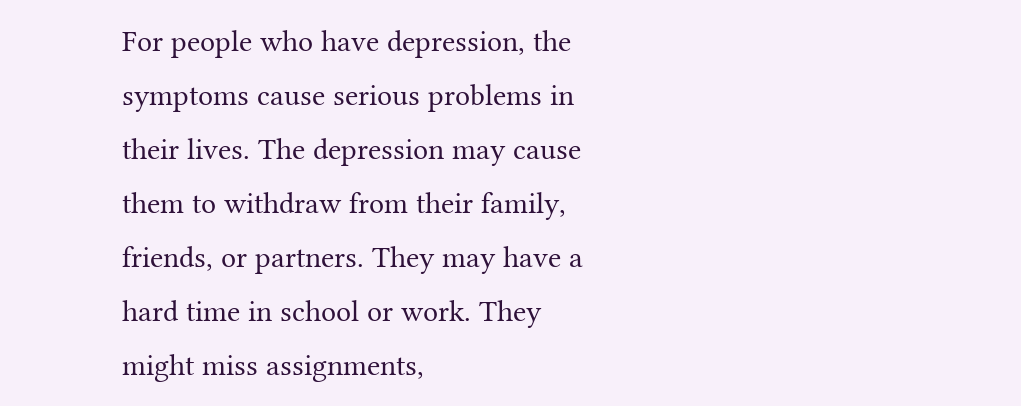For people who have depression, the symptoms cause serious problems in their lives. The depression may cause them to withdraw from their family, friends, or partners. They may have a hard time in school or work. They might miss assignments,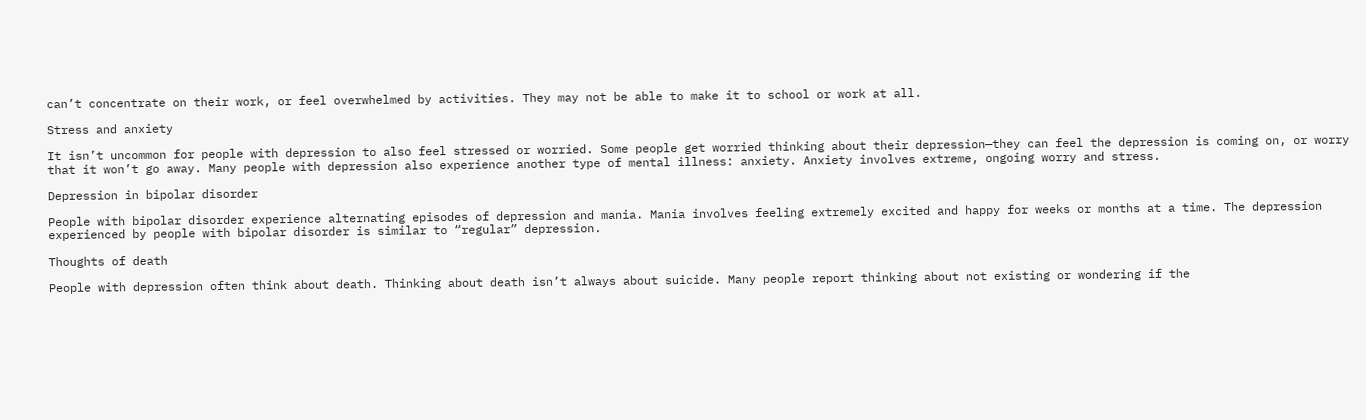can’t concentrate on their work, or feel overwhelmed by activities. They may not be able to make it to school or work at all.

Stress and anxiety

It isn’t uncommon for people with depression to also feel stressed or worried. Some people get worried thinking about their depression—they can feel the depression is coming on, or worry that it won’t go away. Many people with depression also experience another type of mental illness: anxiety. Anxiety involves extreme, ongoing worry and stress.

Depression in bipolar disorder

People with bipolar disorder experience alternating episodes of depression and mania. Mania involves feeling extremely excited and happy for weeks or months at a time. The depression experienced by people with bipolar disorder is similar to “regular” depression.

Thoughts of death

People with depression often think about death. Thinking about death isn’t always about suicide. Many people report thinking about not existing or wondering if the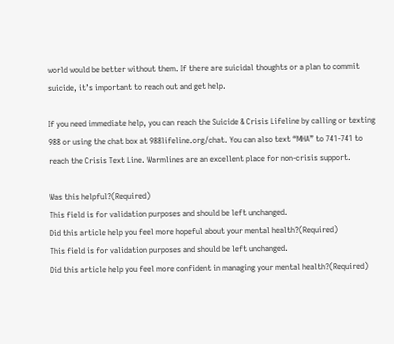world would be better without them. If there are suicidal thoughts or a plan to commit suicide, it’s important to reach out and get help.

If you need immediate help, you can reach the Suicide & Crisis Lifeline by calling or texting 988 or using the chat box at 988lifeline.org/chat. You can also text “MHA” to 741-741 to reach the Crisis Text Line. Warmlines are an excellent place for non-crisis support.

Was this helpful?(Required)
This field is for validation purposes and should be left unchanged.
Did this article help you feel more hopeful about your mental health?(Required)
This field is for validation purposes and should be left unchanged.
Did this article help you feel more confident in managing your mental health?(Required)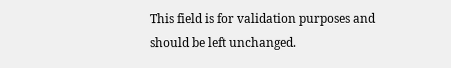This field is for validation purposes and should be left unchanged.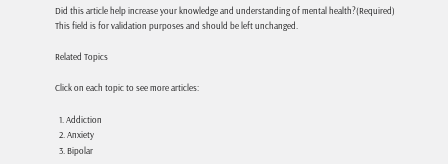Did this article help increase your knowledge and understanding of mental health?(Required)
This field is for validation purposes and should be left unchanged.

Related Topics

Click on each topic to see more articles:

  1. Addiction
  2. Anxiety
  3. Bipolar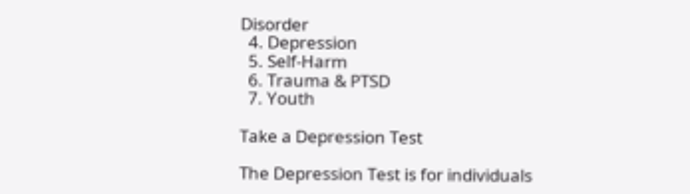Disorder
  4. Depression
  5. Self-Harm
  6. Trauma & PTSD
  7. Youth

Take a Depression Test

The Depression Test is for individuals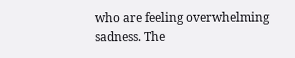who are feeling overwhelming sadness. The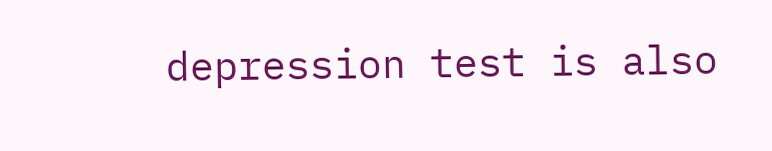depression test is also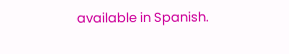available in Spanish.